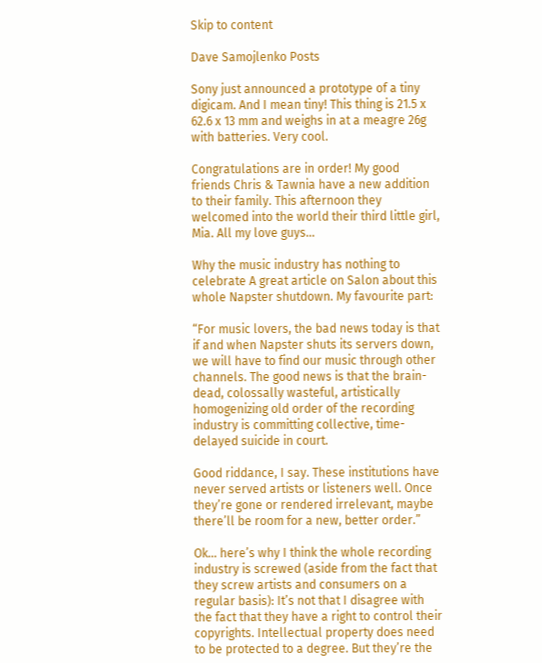Skip to content

Dave Samojlenko Posts

Sony just announced a prototype of a tiny digicam. And I mean tiny! This thing is 21.5 x 62.6 x 13 mm and weighs in at a meagre 26g with batteries. Very cool.

Congratulations are in order! My good friends Chris & Tawnia have a new addition to their family. This afternoon they welcomed into the world their third little girl, Mia. All my love guys…

Why the music industry has nothing to celebrate A great article on Salon about this whole Napster shutdown. My favourite part:

“For music lovers, the bad news today is that if and when Napster shuts its servers down, we will have to find our music through other channels. The good news is that the brain-dead, colossally wasteful, artistically homogenizing old order of the recording industry is committing collective, time-delayed suicide in court.

Good riddance, I say. These institutions have never served artists or listeners well. Once they’re gone or rendered irrelevant, maybe there’ll be room for a new, better order.”

Ok… here’s why I think the whole recording industry is screwed (aside from the fact that they screw artists and consumers on a regular basis): It’s not that I disagree with the fact that they have a right to control their copyrights. Intellectual property does need to be protected to a degree. But they’re the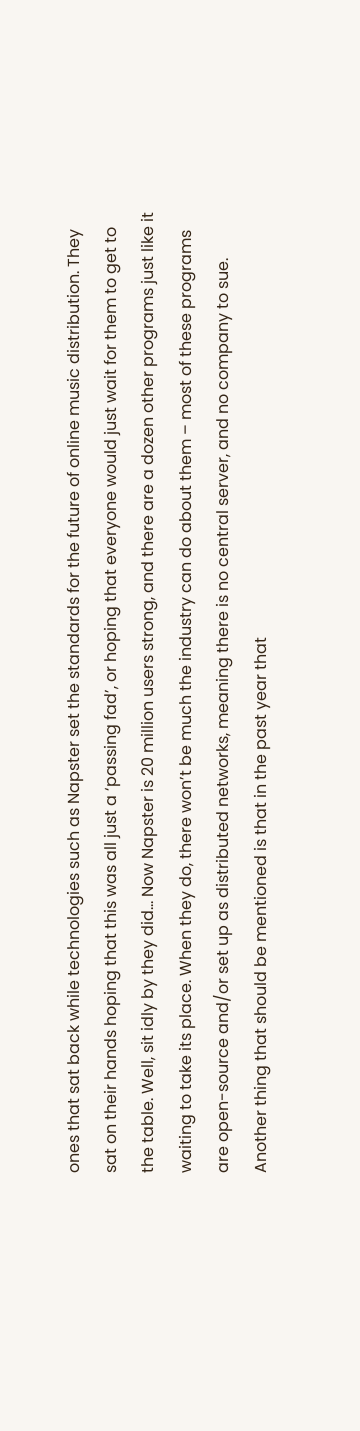ones that sat back while technologies such as Napster set the standards for the future of online music distribution. They sat on their hands hoping that this was all just a ‘passing fad’, or hoping that everyone would just wait for them to get to the table. Well, sit idly by they did… Now Napster is 20 million users strong, and there are a dozen other programs just like it waiting to take its place. When they do, there won’t be much the industry can do about them – most of these programs are open-source and/or set up as distributed networks, meaning there is no central server, and no company to sue. Another thing that should be mentioned is that in the past year that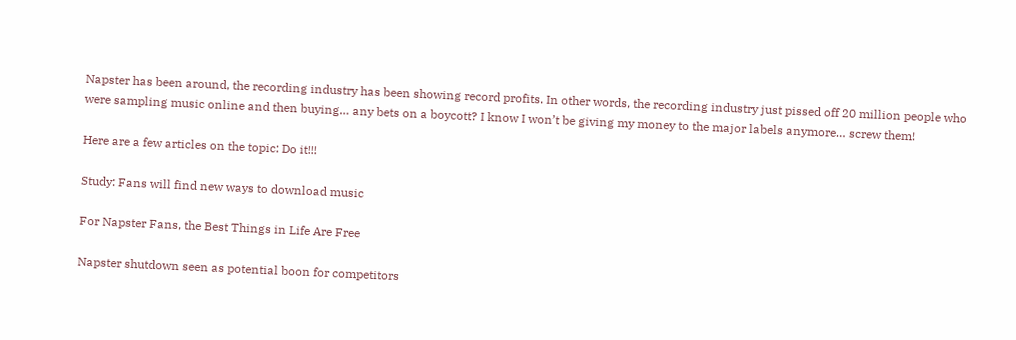Napster has been around, the recording industry has been showing record profits. In other words, the recording industry just pissed off 20 million people who were sampling music online and then buying… any bets on a boycott? I know I won’t be giving my money to the major labels anymore… screw them!

Here are a few articles on the topic: Do it!!!

Study: Fans will find new ways to download music

For Napster Fans, the Best Things in Life Are Free

Napster shutdown seen as potential boon for competitors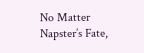No Matter Napster’s Fate,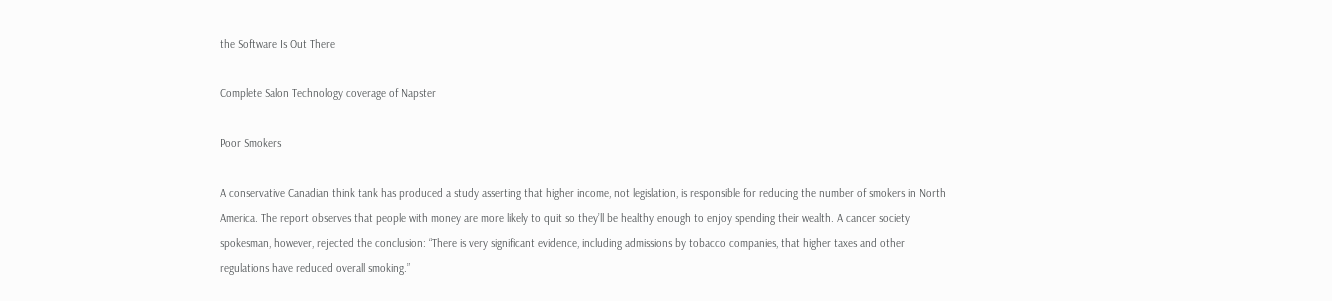the Software Is Out There

Complete Salon Technology coverage of Napster

Poor Smokers

A conservative Canadian think tank has produced a study asserting that higher income, not legislation, is responsible for reducing the number of smokers in North America. The report observes that people with money are more likely to quit so they’ll be healthy enough to enjoy spending their wealth. A cancer society spokesman, however, rejected the conclusion: “There is very significant evidence, including admissions by tobacco companies, that higher taxes and other regulations have reduced overall smoking.”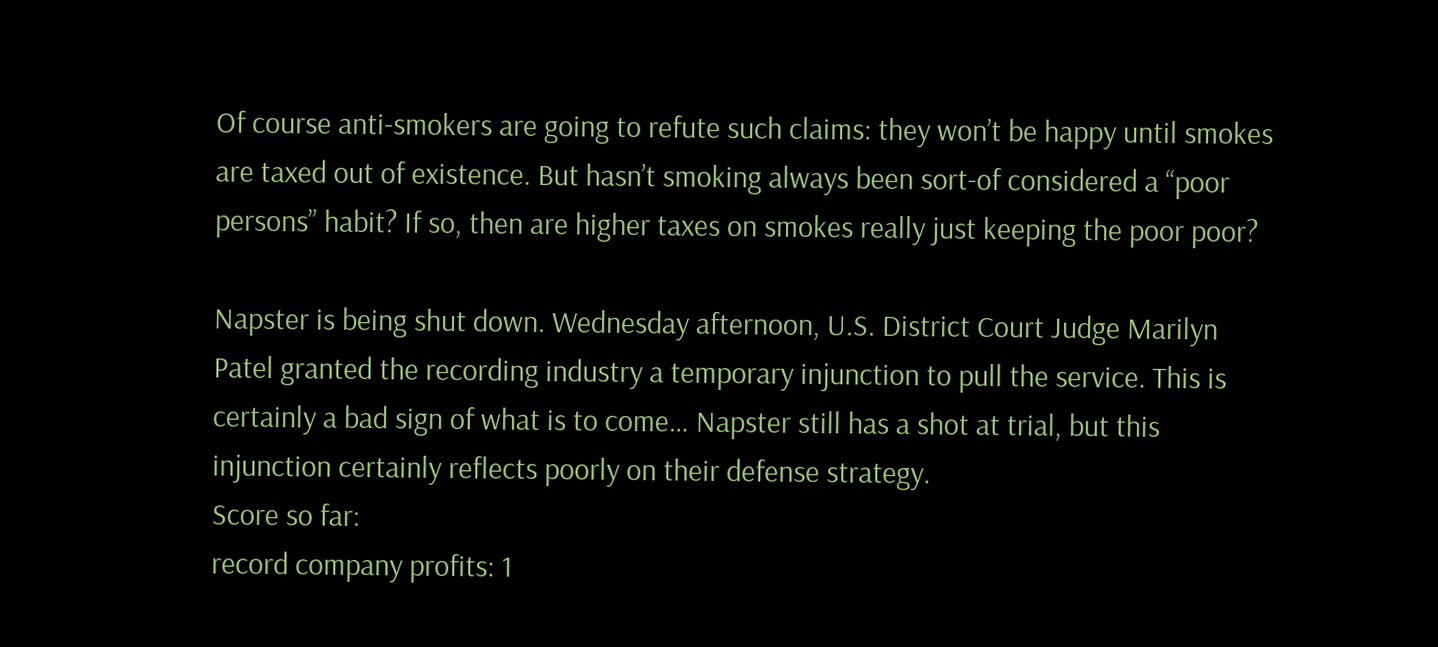Of course anti-smokers are going to refute such claims: they won’t be happy until smokes are taxed out of existence. But hasn’t smoking always been sort-of considered a “poor persons” habit? If so, then are higher taxes on smokes really just keeping the poor poor?

Napster is being shut down. Wednesday afternoon, U.S. District Court Judge Marilyn Patel granted the recording industry a temporary injunction to pull the service. This is certainly a bad sign of what is to come… Napster still has a shot at trial, but this injunction certainly reflects poorly on their defense strategy.
Score so far:
record company profits: 1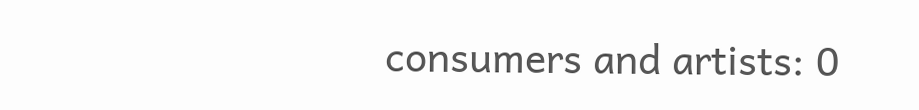consumers and artists: 0